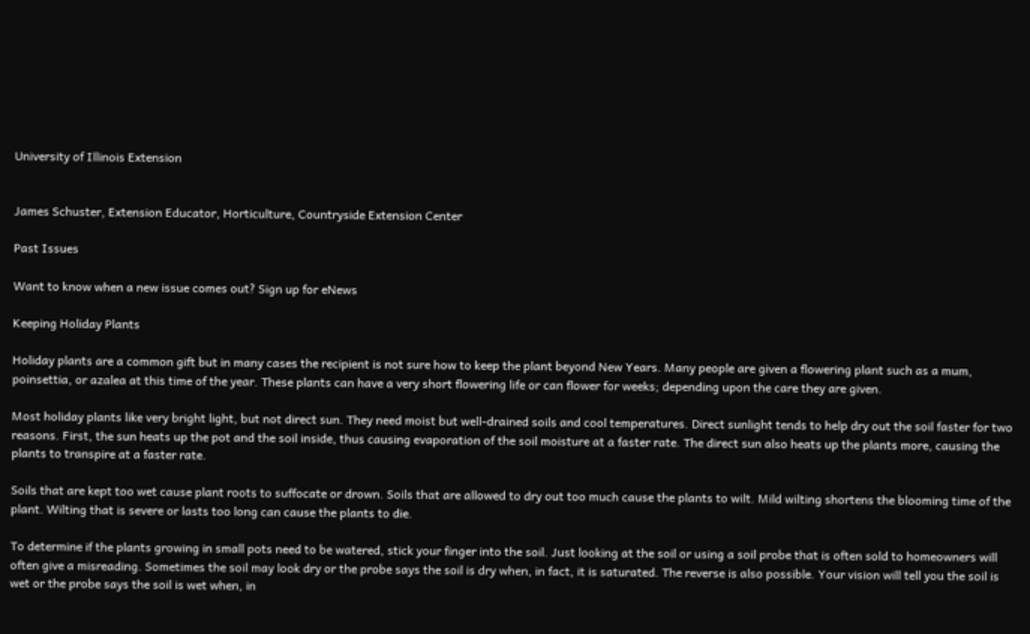University of Illinois Extension


James Schuster, Extension Educator, Horticulture, Countryside Extension Center

Past Issues

Want to know when a new issue comes out? Sign up for eNews

Keeping Holiday Plants

Holiday plants are a common gift but in many cases the recipient is not sure how to keep the plant beyond New Years. Many people are given a flowering plant such as a mum, poinsettia, or azalea at this time of the year. These plants can have a very short flowering life or can flower for weeks; depending upon the care they are given.

Most holiday plants like very bright light, but not direct sun. They need moist but well-drained soils and cool temperatures. Direct sunlight tends to help dry out the soil faster for two reasons. First, the sun heats up the pot and the soil inside, thus causing evaporation of the soil moisture at a faster rate. The direct sun also heats up the plants more, causing the plants to transpire at a faster rate.

Soils that are kept too wet cause plant roots to suffocate or drown. Soils that are allowed to dry out too much cause the plants to wilt. Mild wilting shortens the blooming time of the plant. Wilting that is severe or lasts too long can cause the plants to die.

To determine if the plants growing in small pots need to be watered, stick your finger into the soil. Just looking at the soil or using a soil probe that is often sold to homeowners will often give a misreading. Sometimes the soil may look dry or the probe says the soil is dry when, in fact, it is saturated. The reverse is also possible. Your vision will tell you the soil is wet or the probe says the soil is wet when, in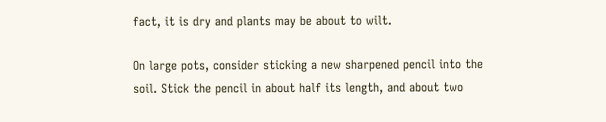fact, it is dry and plants may be about to wilt.

On large pots, consider sticking a new sharpened pencil into the soil. Stick the pencil in about half its length, and about two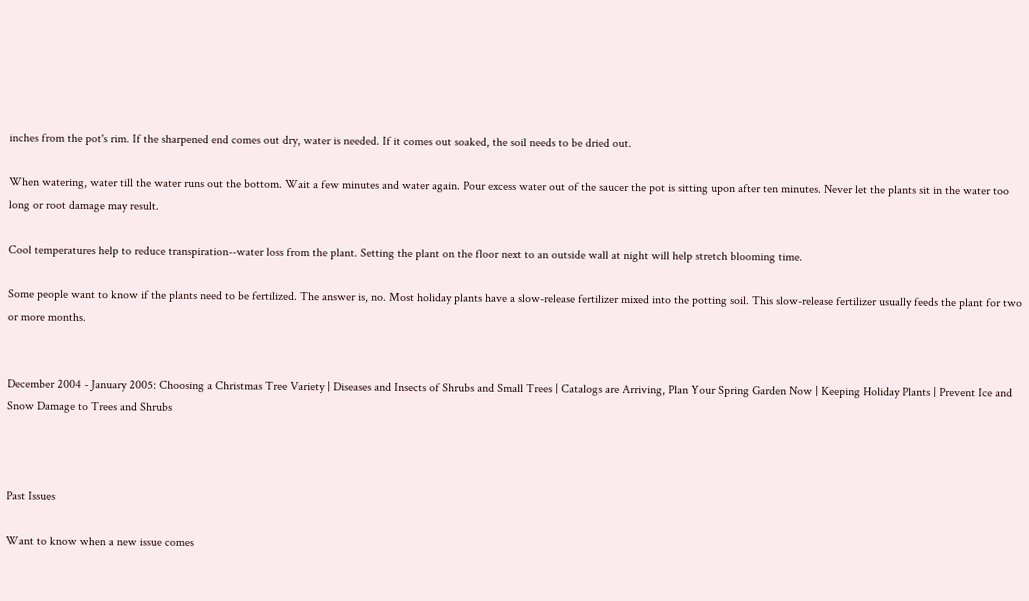inches from the pot's rim. If the sharpened end comes out dry, water is needed. If it comes out soaked, the soil needs to be dried out.

When watering, water till the water runs out the bottom. Wait a few minutes and water again. Pour excess water out of the saucer the pot is sitting upon after ten minutes. Never let the plants sit in the water too long or root damage may result.

Cool temperatures help to reduce transpiration--water loss from the plant. Setting the plant on the floor next to an outside wall at night will help stretch blooming time.

Some people want to know if the plants need to be fertilized. The answer is, no. Most holiday plants have a slow-release fertilizer mixed into the potting soil. This slow-release fertilizer usually feeds the plant for two or more months.


December 2004 - January 2005: Choosing a Christmas Tree Variety | Diseases and Insects of Shrubs and Small Trees | Catalogs are Arriving, Plan Your Spring Garden Now | Keeping Holiday Plants | Prevent Ice and Snow Damage to Trees and Shrubs



Past Issues

Want to know when a new issue comes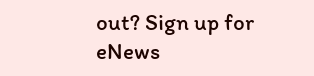out? Sign up for eNews